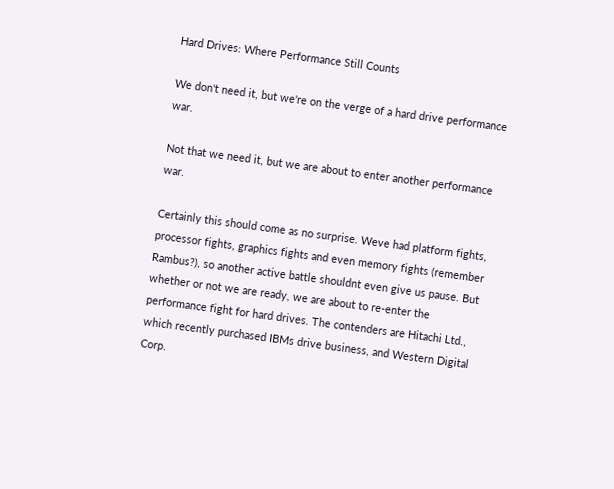Hard Drives: Where Performance Still Counts

We don't need it, but we're on the verge of a hard drive performance war.

Not that we need it, but we are about to enter another performance war.

Certainly this should come as no surprise. Weve had platform fights, processor fights, graphics fights and even memory fights (remember Rambus?), so another active battle shouldnt even give us pause. But whether or not we are ready, we are about to re-enter the performance fight for hard drives. The contenders are Hitachi Ltd., which recently purchased IBMs drive business, and Western Digital Corp.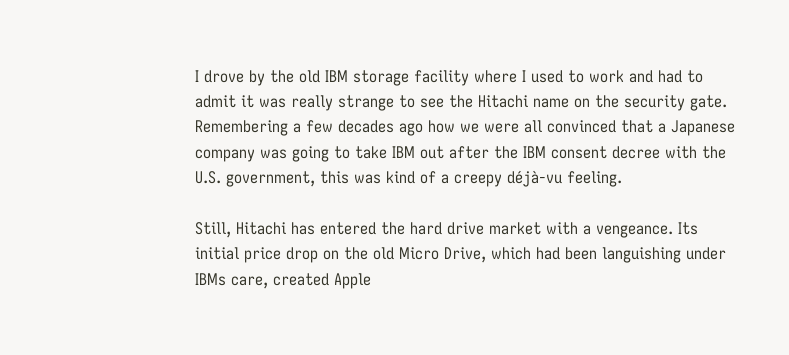I drove by the old IBM storage facility where I used to work and had to admit it was really strange to see the Hitachi name on the security gate. Remembering a few decades ago how we were all convinced that a Japanese company was going to take IBM out after the IBM consent decree with the U.S. government, this was kind of a creepy déjà-vu feeling.

Still, Hitachi has entered the hard drive market with a vengeance. Its initial price drop on the old Micro Drive, which had been languishing under IBMs care, created Apple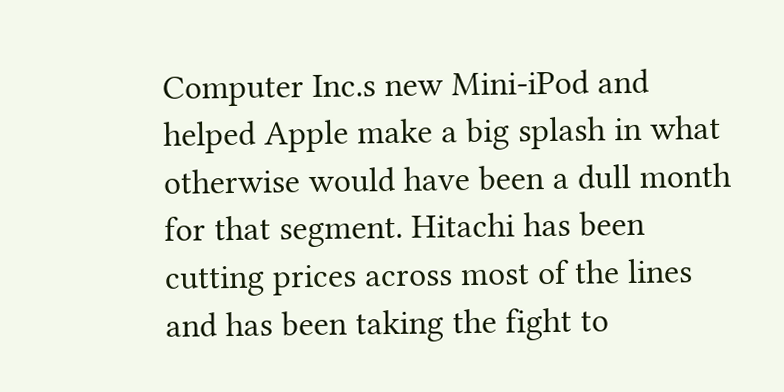Computer Inc.s new Mini-iPod and helped Apple make a big splash in what otherwise would have been a dull month for that segment. Hitachi has been cutting prices across most of the lines and has been taking the fight to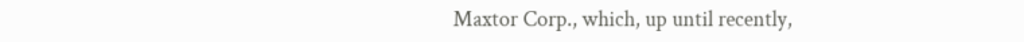Maxtor Corp., which, up until recently,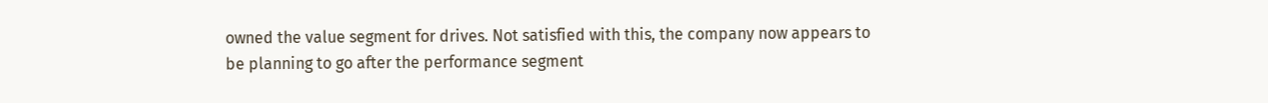owned the value segment for drives. Not satisfied with this, the company now appears to be planning to go after the performance segment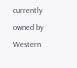currently owned by Western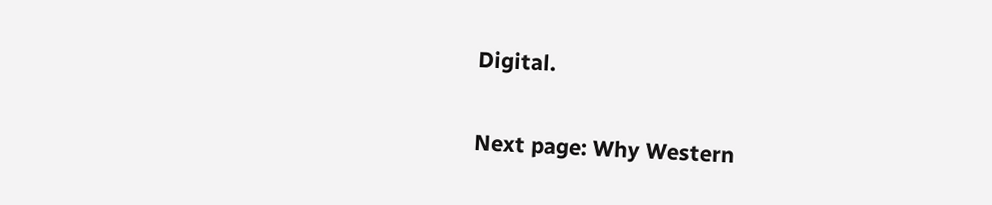Digital.

Next page: Why Western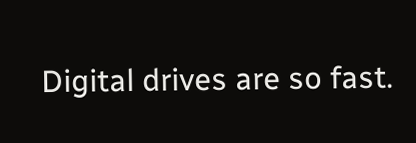Digital drives are so fast.